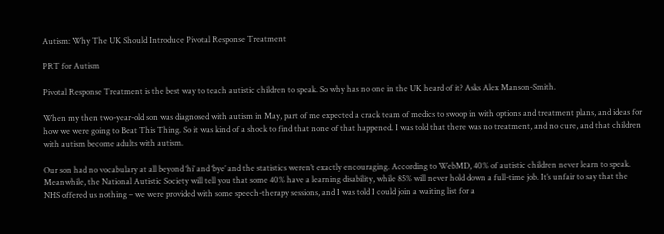Autism: Why The UK Should Introduce Pivotal Response Treatment

PRT for Autism

Pivotal Response Treatment is the best way to teach autistic children to speak. So why has no one in the UK heard of it? Asks Alex Manson-Smith.

When my then two-year-old son was diagnosed with autism in May, part of me expected a crack team of medics to swoop in with options and treatment plans, and ideas for how we were going to Beat This Thing. So it was kind of a shock to find that none of that happened. I was told that there was no treatment, and no cure, and that children with autism become adults with autism.

Our son had no vocabulary at all beyond ‘hi’ and ‘bye’ and the statistics weren’t exactly encouraging. According to WebMD, 40% of autistic children never learn to speak. Meanwhile, the National Autistic Society will tell you that some 40% have a learning disability, while 85% will never hold down a full-time job. It’s unfair to say that the NHS offered us nothing – we were provided with some speech-therapy sessions, and I was told I could join a waiting list for a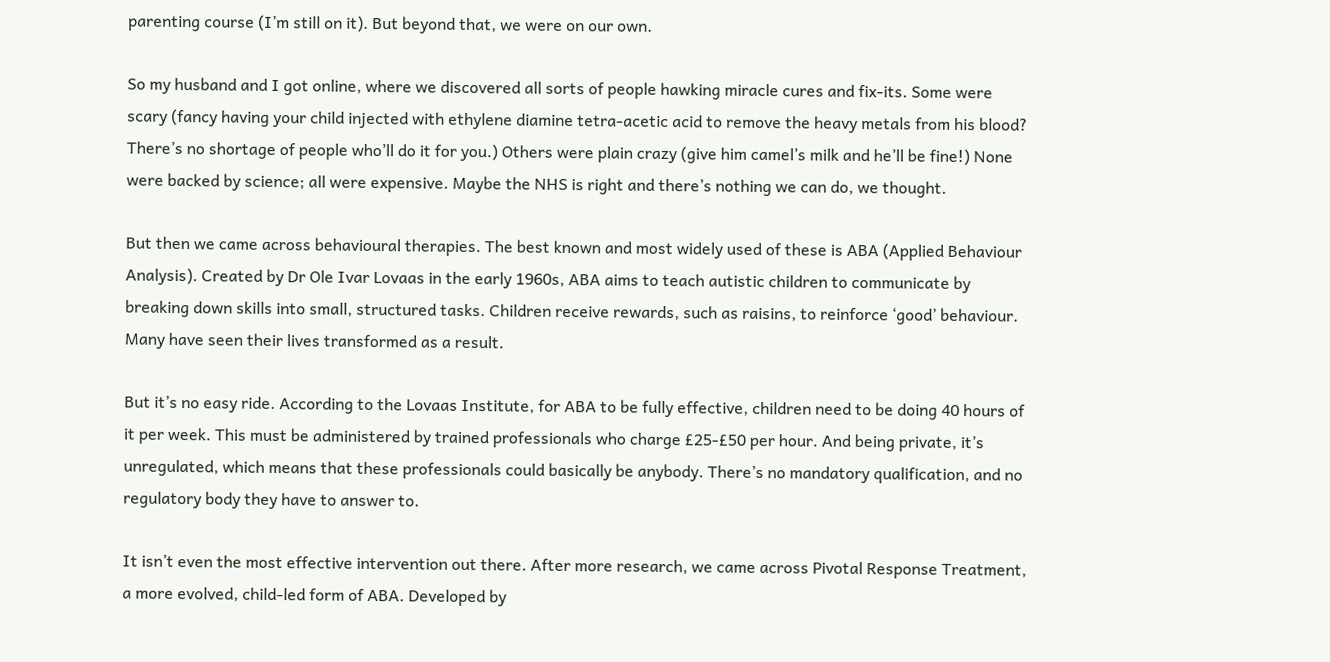parenting course (I’m still on it). But beyond that, we were on our own.

So my husband and I got online, where we discovered all sorts of people hawking miracle cures and fix-its. Some were scary (fancy having your child injected with ethylene diamine tetra-acetic acid to remove the heavy metals from his blood? There’s no shortage of people who’ll do it for you.) Others were plain crazy (give him camel’s milk and he’ll be fine!) None were backed by science; all were expensive. Maybe the NHS is right and there’s nothing we can do, we thought.

But then we came across behavioural therapies. The best known and most widely used of these is ABA (Applied Behaviour Analysis). Created by Dr Ole Ivar Lovaas in the early 1960s, ABA aims to teach autistic children to communicate by breaking down skills into small, structured tasks. Children receive rewards, such as raisins, to reinforce ‘good’ behaviour. Many have seen their lives transformed as a result.

But it’s no easy ride. According to the Lovaas Institute, for ABA to be fully effective, children need to be doing 40 hours of it per week. This must be administered by trained professionals who charge £25-£50 per hour. And being private, it’s unregulated, which means that these professionals could basically be anybody. There’s no mandatory qualification, and no regulatory body they have to answer to.

It isn’t even the most effective intervention out there. After more research, we came across Pivotal Response Treatment, a more evolved, child-led form of ABA. Developed by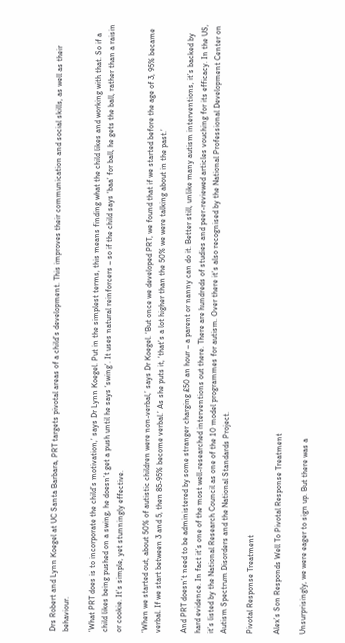Drs Robert and Lynn Koegel at UC Santa Barbara, PRT targets pivotal areas of a child’s development. This improves their communication and social skills, as well as their behaviour.

‘What PRT does is to incorporate the child’s motivation,’ says Dr Lynn Koegel. Put in the simplest terms, this means finding what the child likes and working with that. So if a child likes being pushed on a swing, he doesn’t get a push until he says ‘swing’. It uses natural reinforcers – so if the child says ‘baa’ for ball, he gets the ball, rather than a raisin or cookie. It’s simple, yet stunningly effective.

‘When we started out, about 50% of autistic children were non-verbal,’ says Dr Koegel. ‘But once we developed PRT, we found that if we started before the age of 3, 95% became verbal. If we start between 3 and 5, then 85-95% become verbal.’ As she puts it, ‘that’s a lot higher than the 50% we were talking about in the past.’

And PRT doesn’t need to be administered by some stranger charging £50 an hour – a parent or nanny can do it. Better still, unlike many autism interventions, it’s backed by hard evidence. In fact it’s one of the most well-researched interventions out there. There are hundreds of studies and peer-reviewed articles vouching for its efficacy. In the US, it’s listed by the National Research Council as one of the 10 model programmes for autism. Over there it’s also recognised by the National Professional Development Center on Autism Spectrum Disorders and the National Standards Project.

Pivotal Response Treatment

Alex’s Son Responds Well To Pivotal Response Treatment

Unsurprisingly, we were eager to sign up. But there was a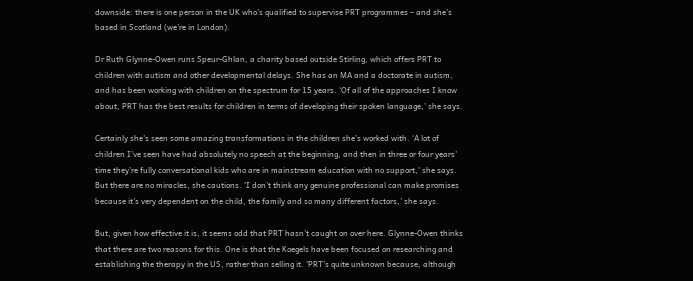downside: there is one person in the UK who’s qualified to supervise PRT programmes – and she’s based in Scotland (we’re in London).

Dr Ruth Glynne-Owen runs Speur-Ghlan, a charity based outside Stirling, which offers PRT to children with autism and other developmental delays. She has an MA and a doctorate in autism, and has been working with children on the spectrum for 15 years. ‘Of all of the approaches I know about, PRT has the best results for children in terms of developing their spoken language,’ she says.

Certainly she’s seen some amazing transformations in the children she’s worked with. ‘A lot of children I’ve seen have had absolutely no speech at the beginning, and then in three or four years’ time they’re fully conversational kids who are in mainstream education with no support,’ she says. But there are no miracles, she cautions. ‘I don’t think any genuine professional can make promises because it’s very dependent on the child, the family and so many different factors,’ she says.

But, given how effective it is, it seems odd that PRT hasn’t caught on over here. Glynne-Owen thinks that there are two reasons for this. One is that the Koegels have been focused on researching and establishing the therapy in the US, rather than selling it. ‘PRT’s quite unknown because, although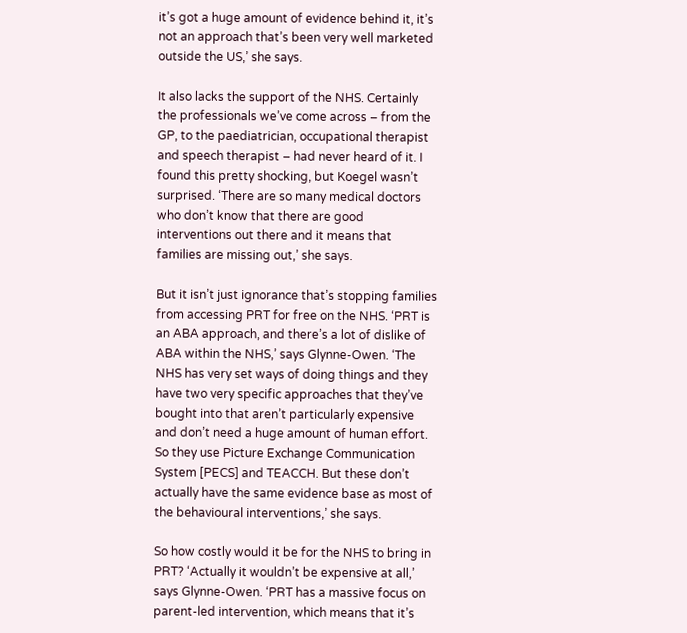it’s got a huge amount of evidence behind it, it’s not an approach that’s been very well marketed outside the US,’ she says.

It also lacks the support of the NHS. Certainly the professionals we’ve come across – from the GP, to the paediatrician, occupational therapist and speech therapist – had never heard of it. I found this pretty shocking, but Koegel wasn’t surprised. ‘There are so many medical doctors who don’t know that there are good interventions out there and it means that families are missing out,’ she says.

But it isn’t just ignorance that’s stopping families from accessing PRT for free on the NHS. ‘PRT is an ABA approach, and there’s a lot of dislike of ABA within the NHS,’ says Glynne-Owen. ‘The NHS has very set ways of doing things and they have two very specific approaches that they’ve bought into that aren’t particularly expensive and don’t need a huge amount of human effort. So they use Picture Exchange Communication System [PECS] and TEACCH. But these don’t actually have the same evidence base as most of the behavioural interventions,’ she says.

So how costly would it be for the NHS to bring in PRT? ‘Actually it wouldn’t be expensive at all,’ says Glynne-Owen. ‘PRT has a massive focus on parent-led intervention, which means that it’s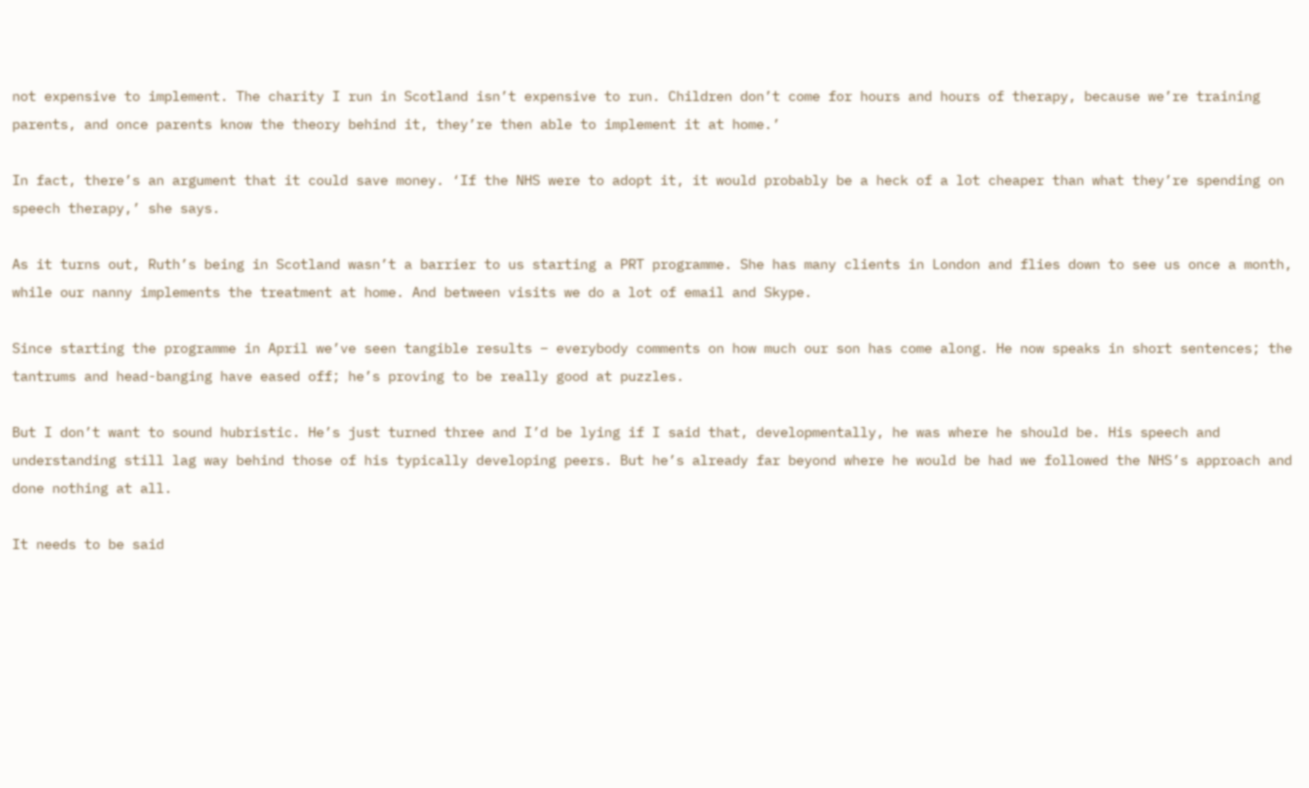not expensive to implement. The charity I run in Scotland isn’t expensive to run. Children don’t come for hours and hours of therapy, because we’re training parents, and once parents know the theory behind it, they’re then able to implement it at home.’

In fact, there’s an argument that it could save money. ‘If the NHS were to adopt it, it would probably be a heck of a lot cheaper than what they’re spending on speech therapy,’ she says.

As it turns out, Ruth’s being in Scotland wasn’t a barrier to us starting a PRT programme. She has many clients in London and flies down to see us once a month, while our nanny implements the treatment at home. And between visits we do a lot of email and Skype.

Since starting the programme in April we’ve seen tangible results – everybody comments on how much our son has come along. He now speaks in short sentences; the tantrums and head-banging have eased off; he’s proving to be really good at puzzles.

But I don’t want to sound hubristic. He’s just turned three and I’d be lying if I said that, developmentally, he was where he should be. His speech and understanding still lag way behind those of his typically developing peers. But he’s already far beyond where he would be had we followed the NHS’s approach and done nothing at all.

It needs to be said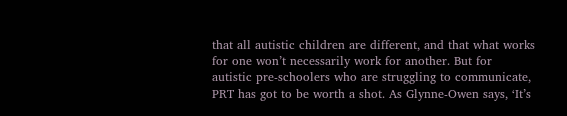that all autistic children are different, and that what works for one won’t necessarily work for another. But for autistic pre-schoolers who are struggling to communicate, PRT has got to be worth a shot. As Glynne-Owen says, ‘It’s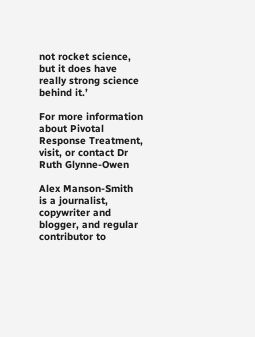not rocket science, but it does have really strong science behind it.’

For more information about Pivotal Response Treatment, visit, or contact Dr Ruth Glynne-Owen

Alex Manson-Smith is a journalist, copywriter and blogger, and regular contributor to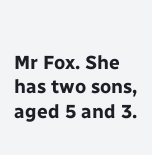Mr Fox. She has two sons, aged 5 and 3.